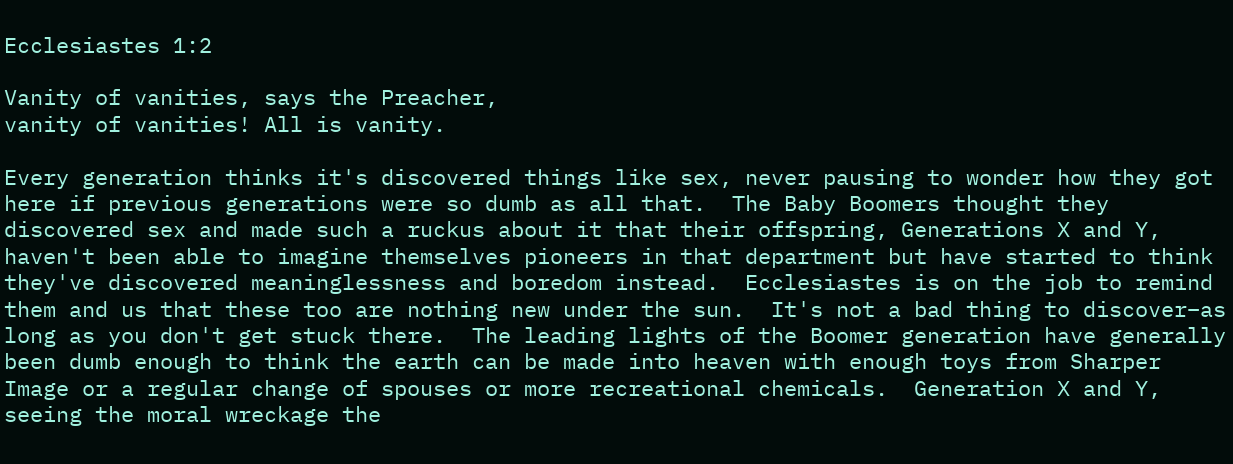Ecclesiastes 1:2

Vanity of vanities, says the Preacher,
vanity of vanities! All is vanity.

Every generation thinks it's discovered things like sex, never pausing to wonder how they got here if previous generations were so dumb as all that.  The Baby Boomers thought they discovered sex and made such a ruckus about it that their offspring, Generations X and Y, haven't been able to imagine themselves pioneers in that department but have started to think they've discovered meaninglessness and boredom instead.  Ecclesiastes is on the job to remind them and us that these too are nothing new under the sun.  It's not a bad thing to discover–as long as you don't get stuck there.  The leading lights of the Boomer generation have generally been dumb enough to think the earth can be made into heaven with enough toys from Sharper Image or a regular change of spouses or more recreational chemicals.  Generation X and Y, seeing the moral wreckage the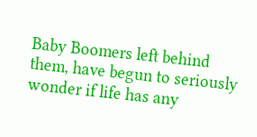Baby Boomers left behind them, have begun to seriously wonder if life has any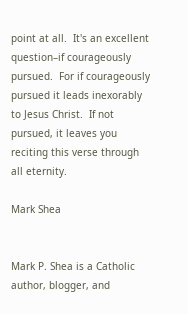point at all.  It's an excellent question–if courageously pursued.  For if courageously pursued it leads inexorably to Jesus Christ.  If not pursued, it leaves you reciting this verse through all eternity.

Mark Shea


Mark P. Shea is a Catholic author, blogger, and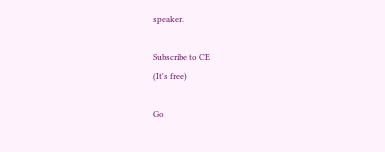speaker.

Subscribe to CE
(It's free)

Go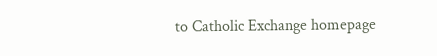to Catholic Exchange homepage